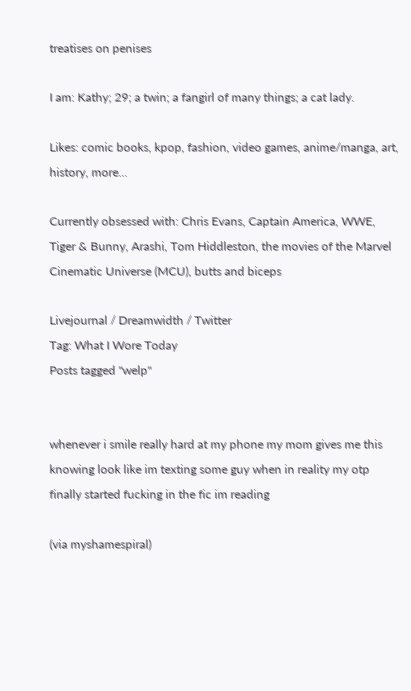treatises on penises

I am: Kathy; 29; a twin; a fangirl of many things; a cat lady.

Likes: comic books, kpop, fashion, video games, anime/manga, art, history, more...

Currently obsessed with: Chris Evans, Captain America, WWE, Tiger & Bunny, Arashi, Tom Hiddleston, the movies of the Marvel Cinematic Universe (MCU), butts and biceps

Livejournal / Dreamwidth / Twitter
Tag: What I Wore Today
Posts tagged "welp"


whenever i smile really hard at my phone my mom gives me this knowing look like im texting some guy when in reality my otp finally started fucking in the fic im reading

(via myshamespiral)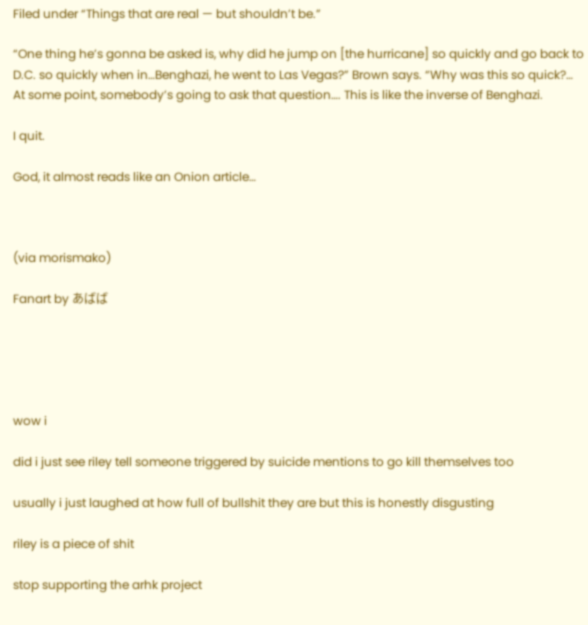Filed under “Things that are real — but shouldn’t be.”

“One thing he’s gonna be asked is, why did he jump on [the hurricane] so quickly and go back to D.C. so quickly when in…Benghazi, he went to Las Vegas?” Brown says. “Why was this so quick?… At some point, somebody’s going to ask that question…. This is like the inverse of Benghazi.

I quit.

God, it almost reads like an Onion article…



(via morismako)

Fanart by あばば





wow i

did i just see riley tell someone triggered by suicide mentions to go kill themselves too

usually i just laughed at how full of bullshit they are but this is honestly disgusting

riley is a piece of shit

stop supporting the arhk project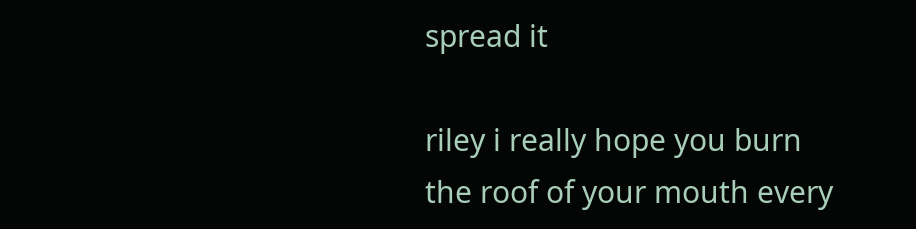spread it

riley i really hope you burn the roof of your mouth every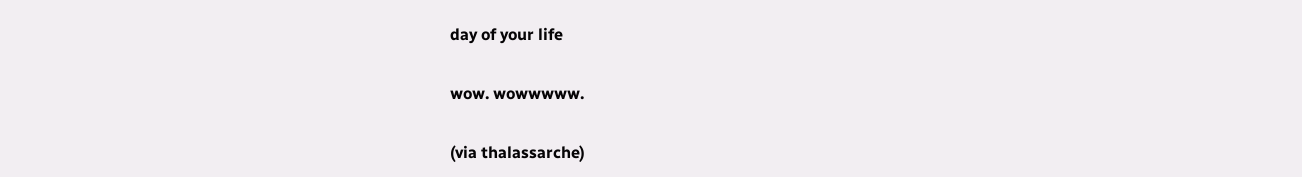day of your life

wow. wowwwww.

(via thalassarche)